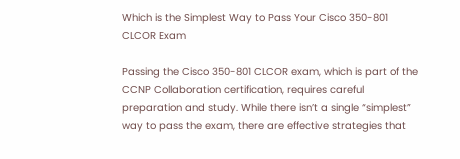Which is the Simplest Way to Pass Your Cisco 350-801 CLCOR Exam

Passing the Cisco 350-801 CLCOR exam, which is part of the CCNP Collaboration certification, requires careful preparation and study. While there isn’t a single “simplest” way to pass the exam, there are effective strategies that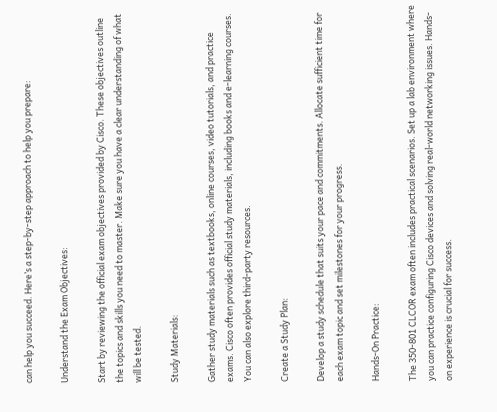can help you succeed. Here’s a step-by-step approach to help you prepare:

Understand the Exam Objectives:

Start by reviewing the official exam objectives provided by Cisco. These objectives outline the topics and skills you need to master. Make sure you have a clear understanding of what will be tested.

Study Materials:

Gather study materials such as textbooks, online courses, video tutorials, and practice exams. Cisco often provides official study materials, including books and e-learning courses. You can also explore third-party resources.

Create a Study Plan:

Develop a study schedule that suits your pace and commitments. Allocate sufficient time for each exam topic and set milestones for your progress.

Hands-On Practice:

The 350-801 CLCOR exam often includes practical scenarios. Set up a lab environment where you can practice configuring Cisco devices and solving real-world networking issues. Hands-on experience is crucial for success.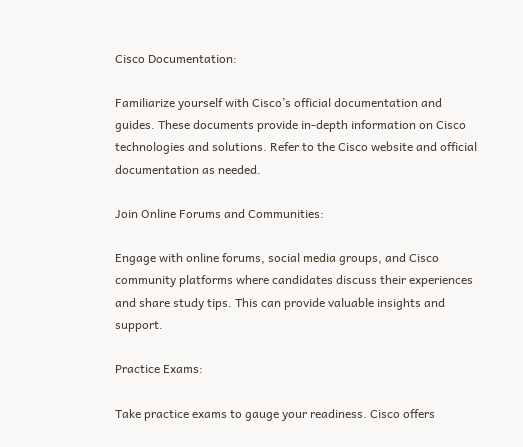Cisco Documentation:

Familiarize yourself with Cisco’s official documentation and guides. These documents provide in-depth information on Cisco technologies and solutions. Refer to the Cisco website and official documentation as needed.

Join Online Forums and Communities:

Engage with online forums, social media groups, and Cisco community platforms where candidates discuss their experiences and share study tips. This can provide valuable insights and support.

Practice Exams:

Take practice exams to gauge your readiness. Cisco offers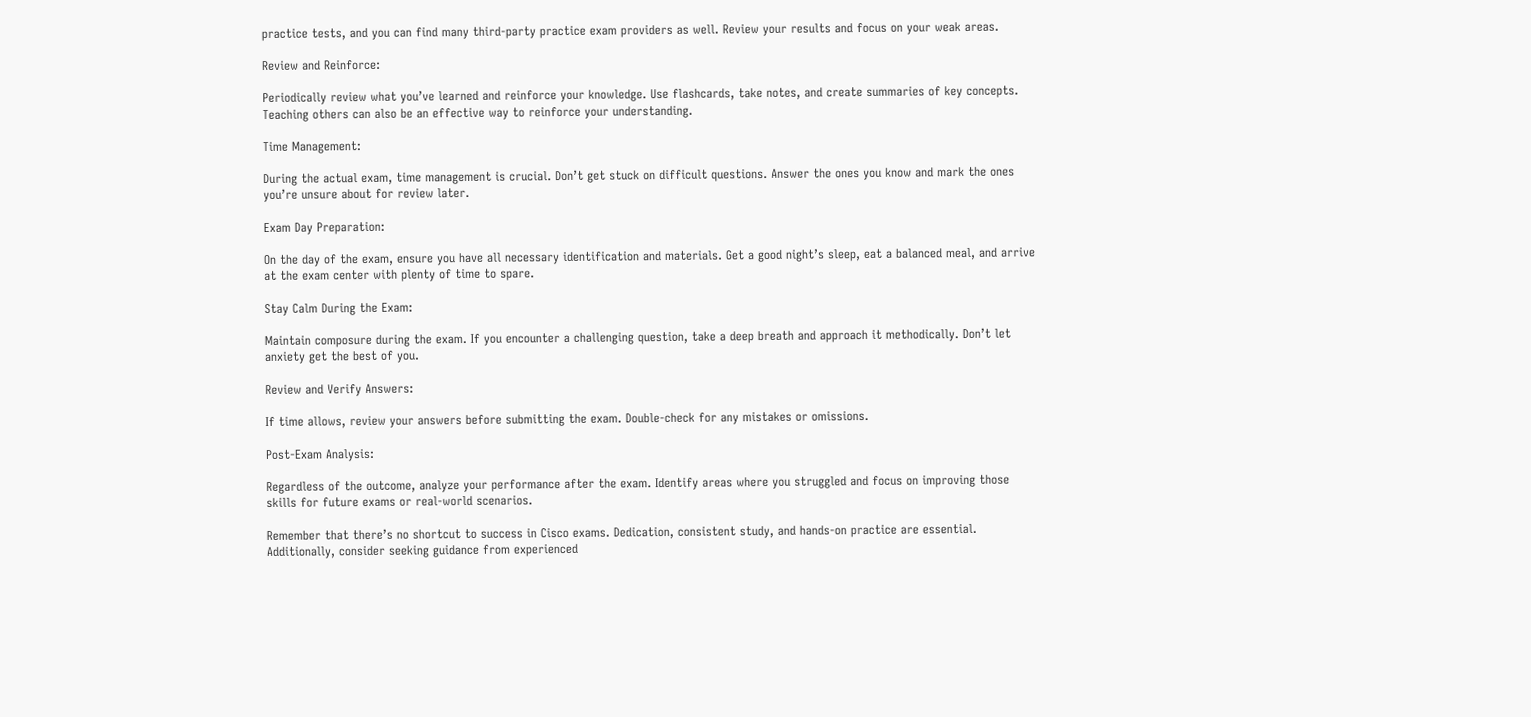practice tests, and you can find many third-party practice exam providers as well. Review your results and focus on your weak areas.

Review and Reinforce:

Periodically review what you’ve learned and reinforce your knowledge. Use flashcards, take notes, and create summaries of key concepts. Teaching others can also be an effective way to reinforce your understanding.

Time Management:

During the actual exam, time management is crucial. Don’t get stuck on difficult questions. Answer the ones you know and mark the ones you’re unsure about for review later.

Exam Day Preparation:

On the day of the exam, ensure you have all necessary identification and materials. Get a good night’s sleep, eat a balanced meal, and arrive at the exam center with plenty of time to spare.

Stay Calm During the Exam:

Maintain composure during the exam. If you encounter a challenging question, take a deep breath and approach it methodically. Don’t let anxiety get the best of you.

Review and Verify Answers:

If time allows, review your answers before submitting the exam. Double-check for any mistakes or omissions.

Post-Exam Analysis:

Regardless of the outcome, analyze your performance after the exam. Identify areas where you struggled and focus on improving those skills for future exams or real-world scenarios.

Remember that there’s no shortcut to success in Cisco exams. Dedication, consistent study, and hands-on practice are essential. Additionally, consider seeking guidance from experienced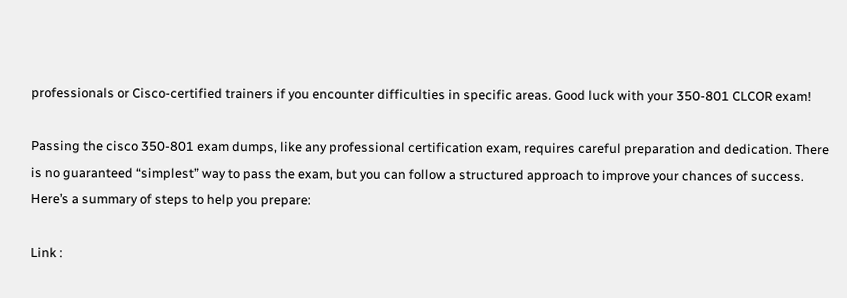professionals or Cisco-certified trainers if you encounter difficulties in specific areas. Good luck with your 350-801 CLCOR exam!

Passing the cisco 350-801 exam dumps, like any professional certification exam, requires careful preparation and dedication. There is no guaranteed “simplest” way to pass the exam, but you can follow a structured approach to improve your chances of success. Here’s a summary of steps to help you prepare:

Link :